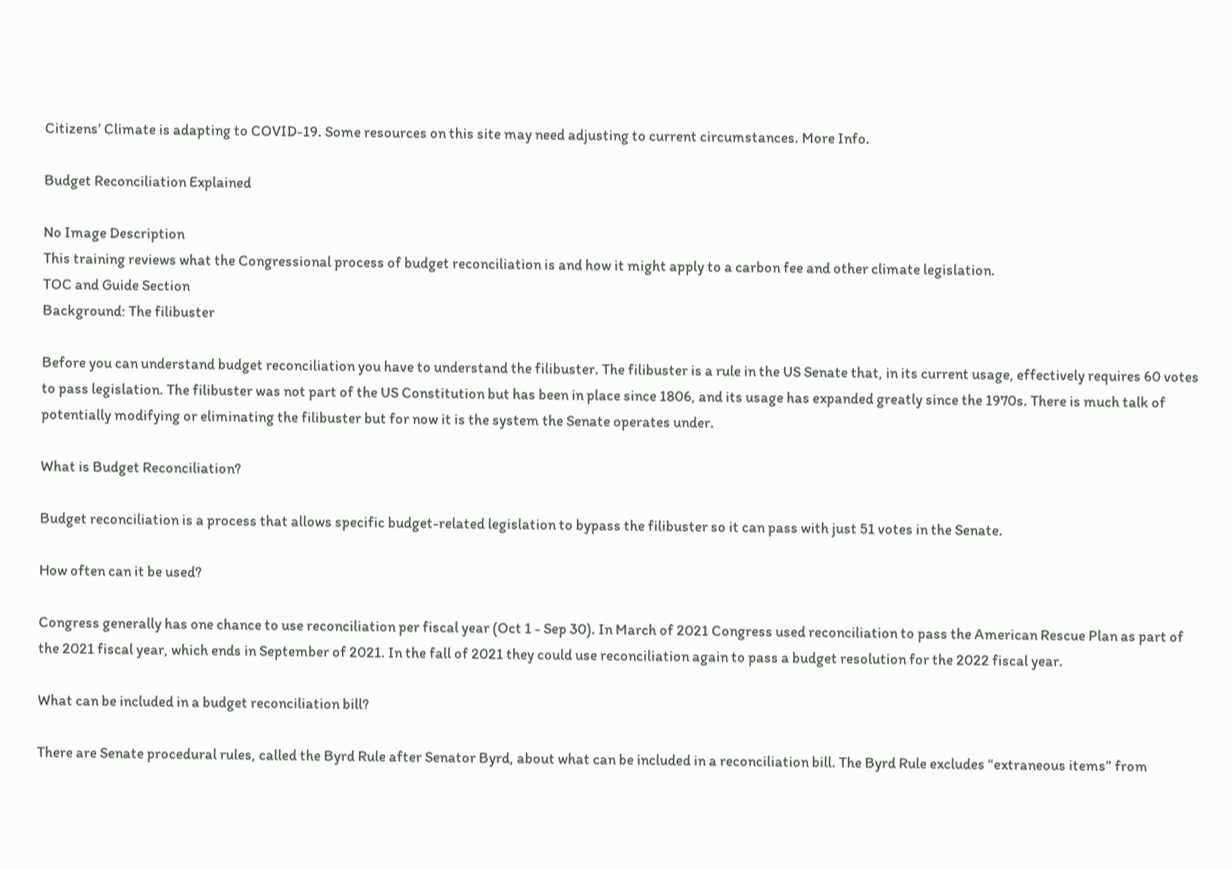Citizens’ Climate is adapting to COVID-19. Some resources on this site may need adjusting to current circumstances. More Info.

Budget Reconciliation Explained

No Image Description
This training reviews what the Congressional process of budget reconciliation is and how it might apply to a carbon fee and other climate legislation.
TOC and Guide Section
Background: The filibuster

Before you can understand budget reconciliation you have to understand the filibuster. The filibuster is a rule in the US Senate that, in its current usage, effectively requires 60 votes to pass legislation. The filibuster was not part of the US Constitution but has been in place since 1806, and its usage has expanded greatly since the 1970s. There is much talk of potentially modifying or eliminating the filibuster but for now it is the system the Senate operates under.

What is Budget Reconciliation?

Budget reconciliation is a process that allows specific budget-related legislation to bypass the filibuster so it can pass with just 51 votes in the Senate.

How often can it be used?

Congress generally has one chance to use reconciliation per fiscal year (Oct 1 - Sep 30). In March of 2021 Congress used reconciliation to pass the American Rescue Plan as part of the 2021 fiscal year, which ends in September of 2021. In the fall of 2021 they could use reconciliation again to pass a budget resolution for the 2022 fiscal year.

What can be included in a budget reconciliation bill?

There are Senate procedural rules, called the Byrd Rule after Senator Byrd, about what can be included in a reconciliation bill. The Byrd Rule excludes “extraneous items” from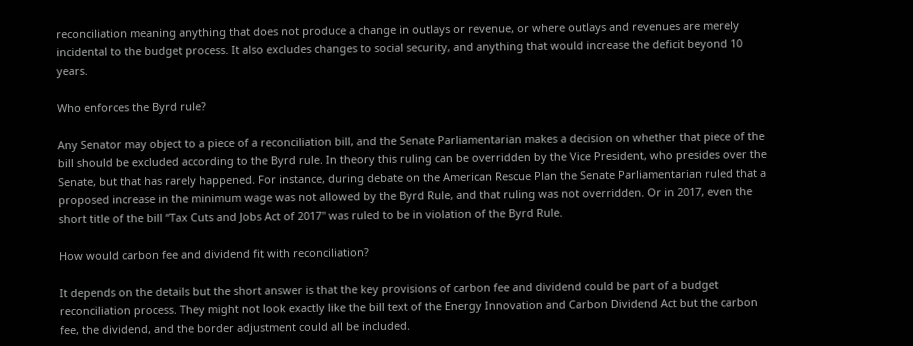reconciliation meaning anything that does not produce a change in outlays or revenue, or where outlays and revenues are merely incidental to the budget process. It also excludes changes to social security, and anything that would increase the deficit beyond 10 years.

Who enforces the Byrd rule?

Any Senator may object to a piece of a reconciliation bill, and the Senate Parliamentarian makes a decision on whether that piece of the bill should be excluded according to the Byrd rule. In theory this ruling can be overridden by the Vice President, who presides over the Senate, but that has rarely happened. For instance, during debate on the American Rescue Plan the Senate Parliamentarian ruled that a proposed increase in the minimum wage was not allowed by the Byrd Rule, and that ruling was not overridden. Or in 2017, even the short title of the bill “Tax Cuts and Jobs Act of 2017" was ruled to be in violation of the Byrd Rule.

How would carbon fee and dividend fit with reconciliation?

It depends on the details but the short answer is that the key provisions of carbon fee and dividend could be part of a budget reconciliation process. They might not look exactly like the bill text of the Energy Innovation and Carbon Dividend Act but the carbon fee, the dividend, and the border adjustment could all be included.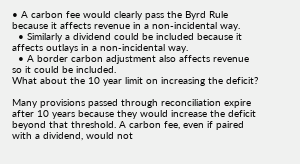• A carbon fee would clearly pass the Byrd Rule because it affects revenue in a non-incidental way.
  • Similarly a dividend could be included because it affects outlays in a non-incidental way.
  • A border carbon adjustment also affects revenue so it could be included.
What about the 10 year limit on increasing the deficit?

Many provisions passed through reconciliation expire after 10 years because they would increase the deficit beyond that threshold. A carbon fee, even if paired with a dividend, would not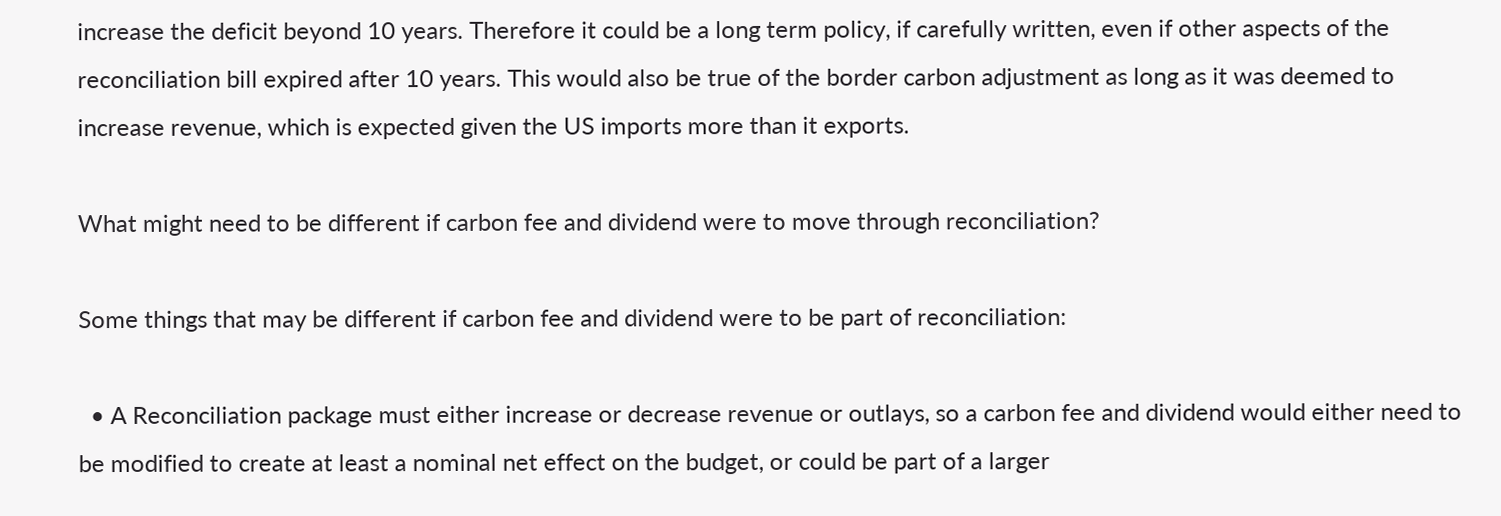increase the deficit beyond 10 years. Therefore it could be a long term policy, if carefully written, even if other aspects of the reconciliation bill expired after 10 years. This would also be true of the border carbon adjustment as long as it was deemed to increase revenue, which is expected given the US imports more than it exports.

What might need to be different if carbon fee and dividend were to move through reconciliation?

Some things that may be different if carbon fee and dividend were to be part of reconciliation:

  • A Reconciliation package must either increase or decrease revenue or outlays, so a carbon fee and dividend would either need to be modified to create at least a nominal net effect on the budget, or could be part of a larger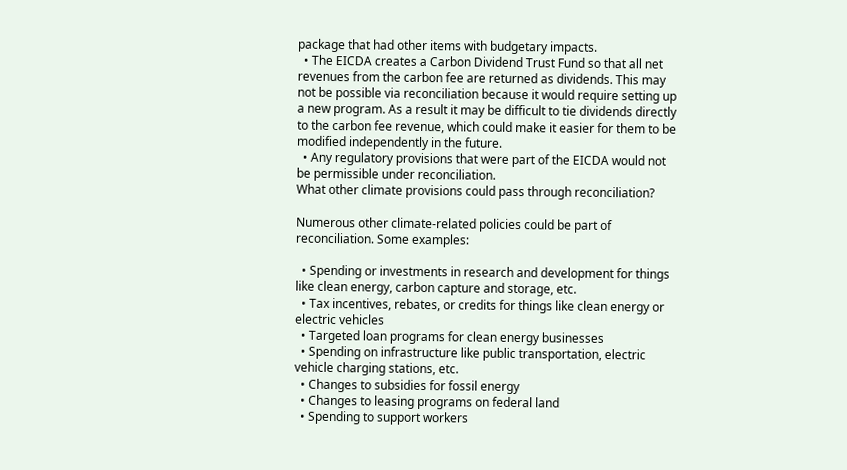package that had other items with budgetary impacts.
  • The EICDA creates a Carbon Dividend Trust Fund so that all net revenues from the carbon fee are returned as dividends. This may not be possible via reconciliation because it would require setting up a new program. As a result it may be difficult to tie dividends directly to the carbon fee revenue, which could make it easier for them to be modified independently in the future.
  • Any regulatory provisions that were part of the EICDA would not be permissible under reconciliation.
What other climate provisions could pass through reconciliation?

Numerous other climate-related policies could be part of reconciliation. Some examples:

  • Spending or investments in research and development for things like clean energy, carbon capture and storage, etc.
  • Tax incentives, rebates, or credits for things like clean energy or electric vehicles
  • Targeted loan programs for clean energy businesses
  • Spending on infrastructure like public transportation, electric vehicle charging stations, etc.
  • Changes to subsidies for fossil energy
  • Changes to leasing programs on federal land
  • Spending to support workers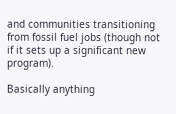and communities transitioning from fossil fuel jobs (though not if it sets up a significant new program).

Basically anything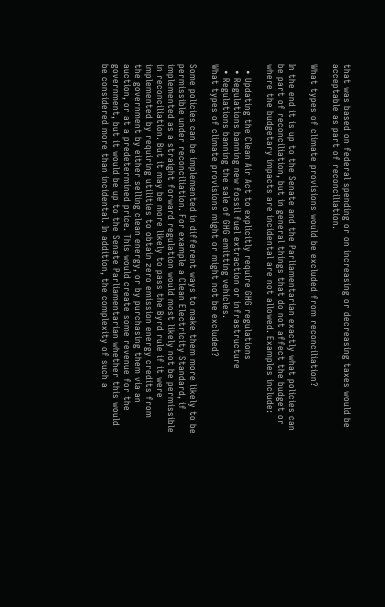that was based on federal spending or on increasing or decreasing taxes would be acceptable as part of reconciliation.

What types of climate provisions would be excluded from reconciliation?

In the end it is up to the Senate and the Parliamentarian exactly what policies can be part of reconciliation, but in general things that do not affect the budget or where the budgetary impacts are incidental are not allowed. Examples include:

  • Updating the Clean Air Act to explicitly require GHG regulations
  • Regulations banning new fossil fuel extraction or infrastructure
  • Regulations banning the sale of GHG emitting vehicles.
What types of climate provisions might or might not be excluded?

Some policies can be implemented in different ways to make them more likely to be permissible under reconciliation. For example a Clean Electricity Standard, if implemented as a straight forward regulation would most likely not be permissible in reconciliation. But it may be more likely to pass the Byrd rule if it were implemented by requiring utilities to obtain zero emission energy credits from the government by either selling clean energy, or by purchasing them via an auction, or at a predetermined price. This would create some revenue for the government, but it would be up to the Senate Parliamentarian whether this would be considered more than incidental. In addition, the complexity of such a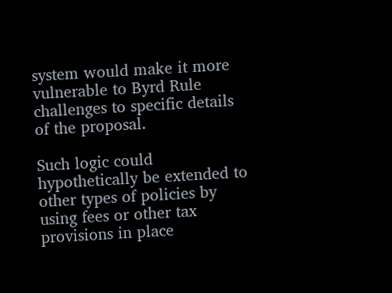system would make it more vulnerable to Byrd Rule challenges to specific details of the proposal.

Such logic could hypothetically be extended to other types of policies by using fees or other tax provisions in place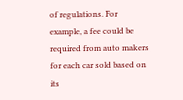of regulations. For example, a fee could be required from auto makers for each car sold based on its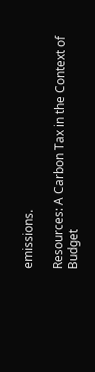emissions.

Resources: A Carbon Tax in the Context of Budget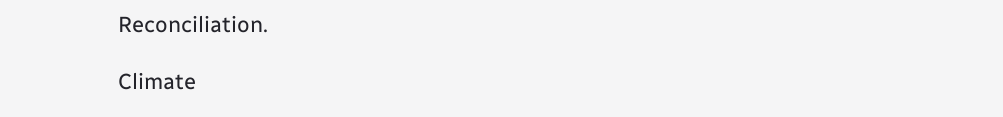Reconciliation.

Climate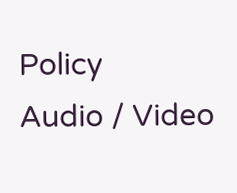Policy
Audio / Video